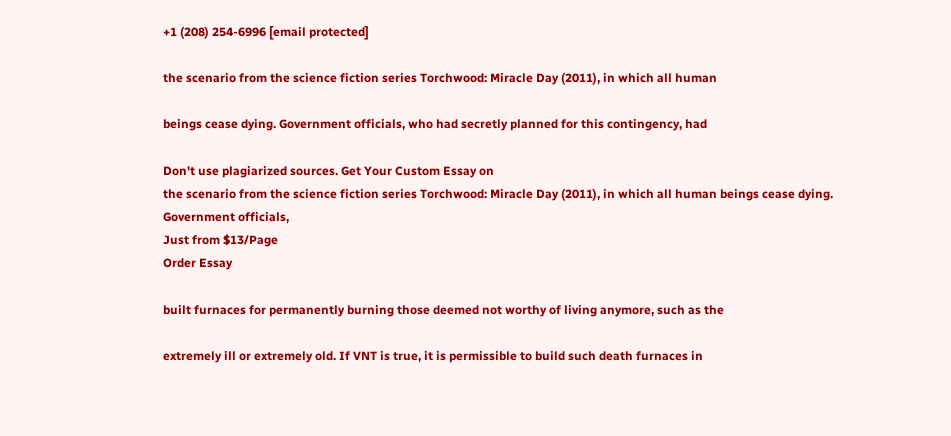+1 (208) 254-6996 [email protected]

the scenario from the science fiction series Torchwood: Miracle Day (2011), in which all human

beings cease dying. Government officials, who had secretly planned for this contingency, had

Don't use plagiarized sources. Get Your Custom Essay on
the scenario from the science fiction series Torchwood: Miracle Day (2011), in which all human beings cease dying. Government officials,
Just from $13/Page
Order Essay

built furnaces for permanently burning those deemed not worthy of living anymore, such as the

extremely ill or extremely old. If VNT is true, it is permissible to build such death furnaces in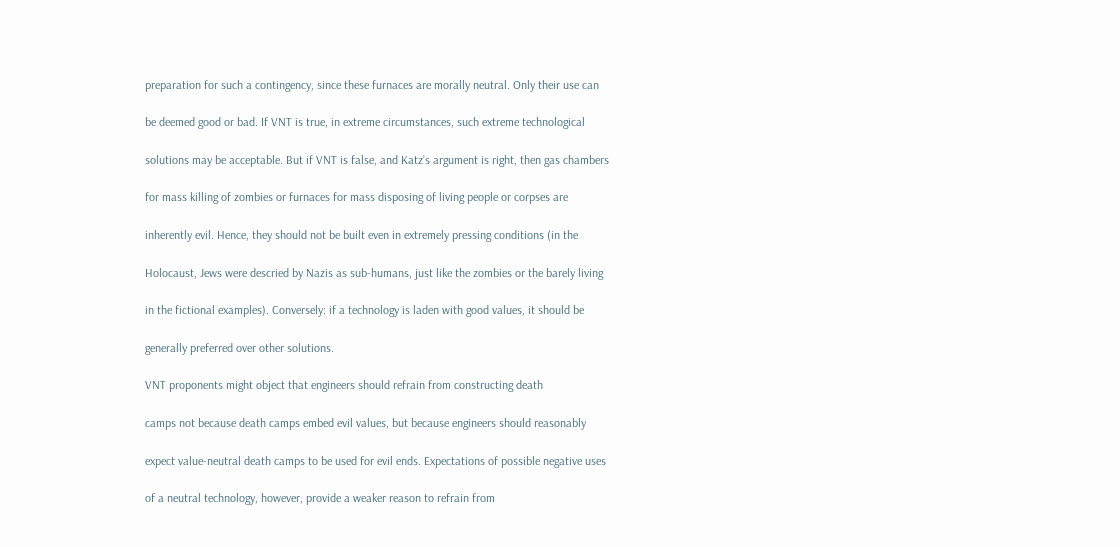preparation for such a contingency, since these furnaces are morally neutral. Only their use can

be deemed good or bad. If VNT is true, in extreme circumstances, such extreme technological

solutions may be acceptable. But if VNT is false, and Katz’s argument is right, then gas chambers

for mass killing of zombies or furnaces for mass disposing of living people or corpses are

inherently evil. Hence, they should not be built even in extremely pressing conditions (in the

Holocaust, Jews were descried by Nazis as sub-humans, just like the zombies or the barely living

in the fictional examples). Conversely: if a technology is laden with good values, it should be

generally preferred over other solutions.

VNT proponents might object that engineers should refrain from constructing death

camps not because death camps embed evil values, but because engineers should reasonably

expect value-neutral death camps to be used for evil ends. Expectations of possible negative uses

of a neutral technology, however, provide a weaker reason to refrain from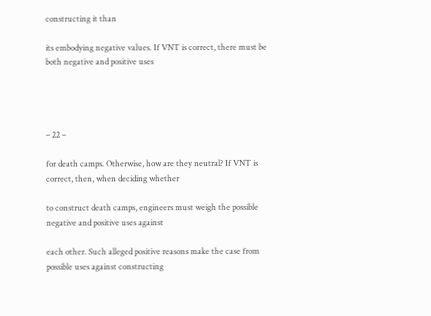constructing it than

its embodying negative values. If VNT is correct, there must be both negative and positive uses




– 22 –

for death camps. Otherwise, how are they neutral? If VNT is correct, then, when deciding whether

to construct death camps, engineers must weigh the possible negative and positive uses against

each other. Such alleged positive reasons make the case from possible uses against constructing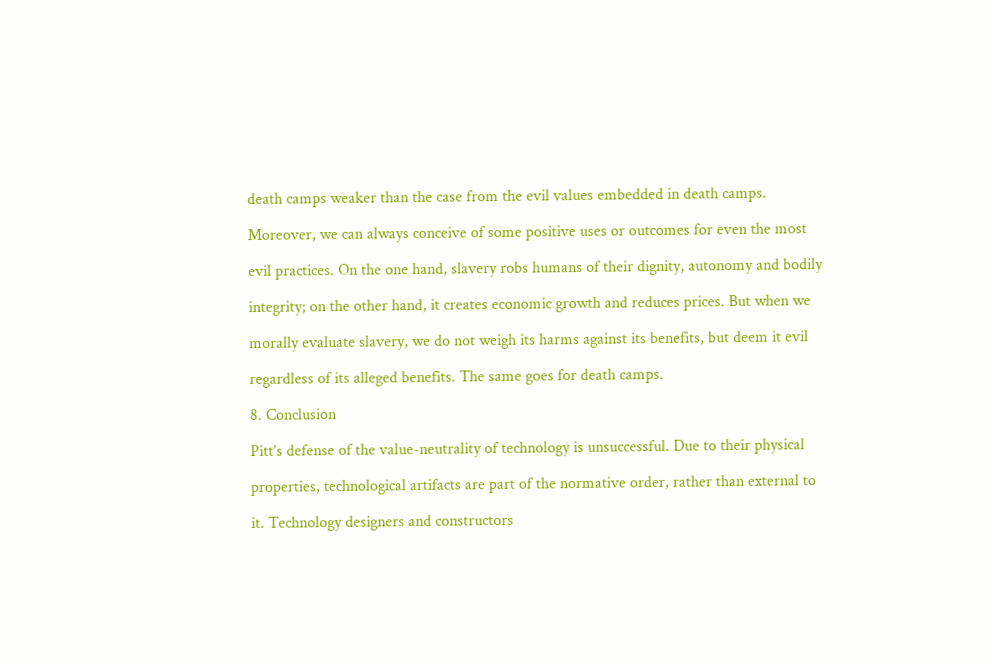death camps weaker than the case from the evil values embedded in death camps.

Moreover, we can always conceive of some positive uses or outcomes for even the most

evil practices. On the one hand, slavery robs humans of their dignity, autonomy and bodily

integrity; on the other hand, it creates economic growth and reduces prices. But when we

morally evaluate slavery, we do not weigh its harms against its benefits, but deem it evil

regardless of its alleged benefits. The same goes for death camps.

8. Conclusion

Pitt’s defense of the value-neutrality of technology is unsuccessful. Due to their physical

properties, technological artifacts are part of the normative order, rather than external to

it. Technology designers and constructors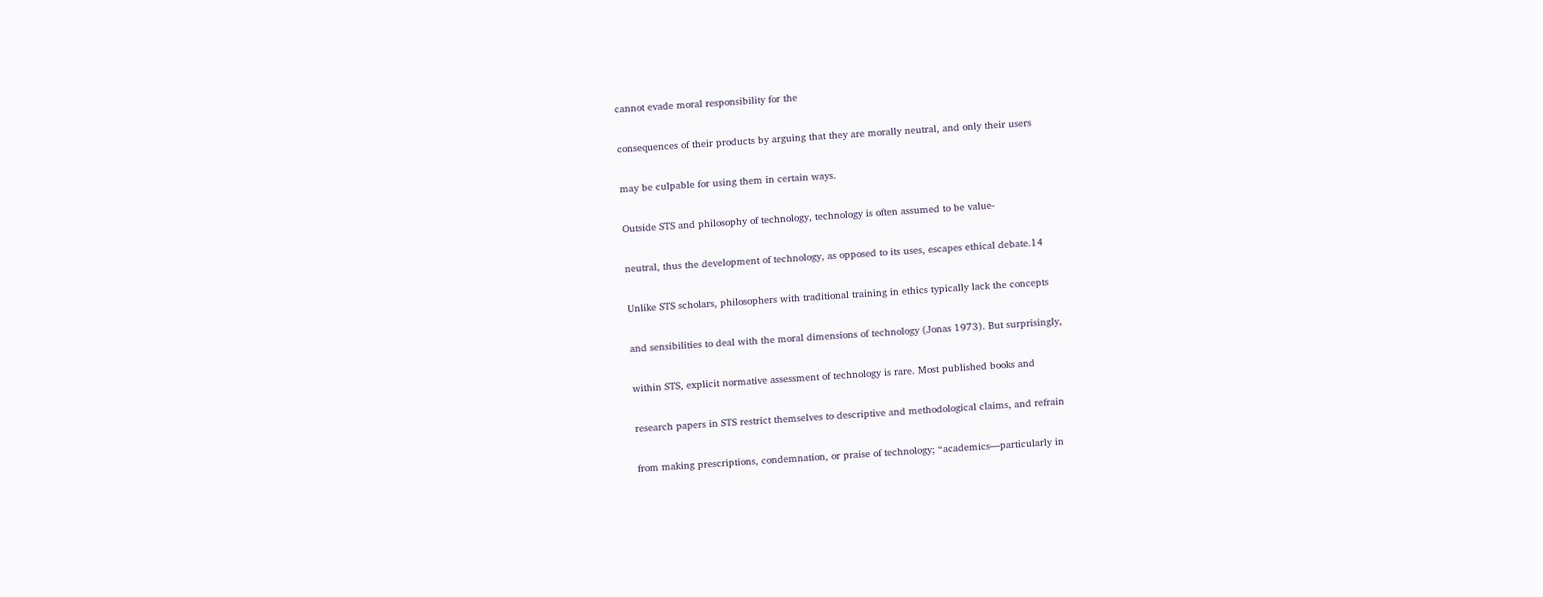cannot evade moral responsibility for the

consequences of their products by arguing that they are morally neutral, and only their users

may be culpable for using them in certain ways.

Outside STS and philosophy of technology, technology is often assumed to be value-

neutral, thus the development of technology, as opposed to its uses, escapes ethical debate.14

Unlike STS scholars, philosophers with traditional training in ethics typically lack the concepts

and sensibilities to deal with the moral dimensions of technology (Jonas 1973). But surprisingly,

within STS, explicit normative assessment of technology is rare. Most published books and

research papers in STS restrict themselves to descriptive and methodological claims, and refrain

from making prescriptions, condemnation, or praise of technology; “academics—particularly in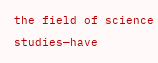the field of science studies—have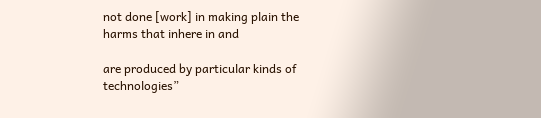not done [work] in making plain the harms that inhere in and

are produced by particular kinds of technologies”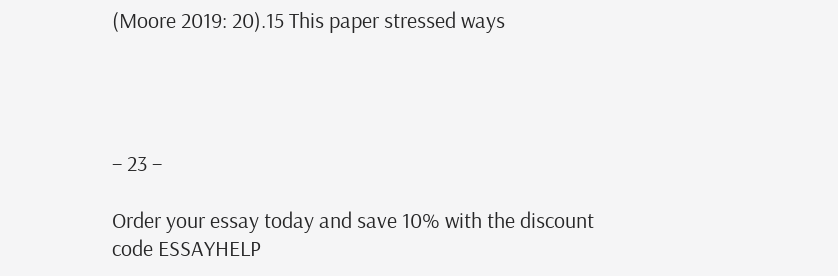(Moore 2019: 20).15 This paper stressed ways




– 23 –

Order your essay today and save 10% with the discount code ESSAYHELP